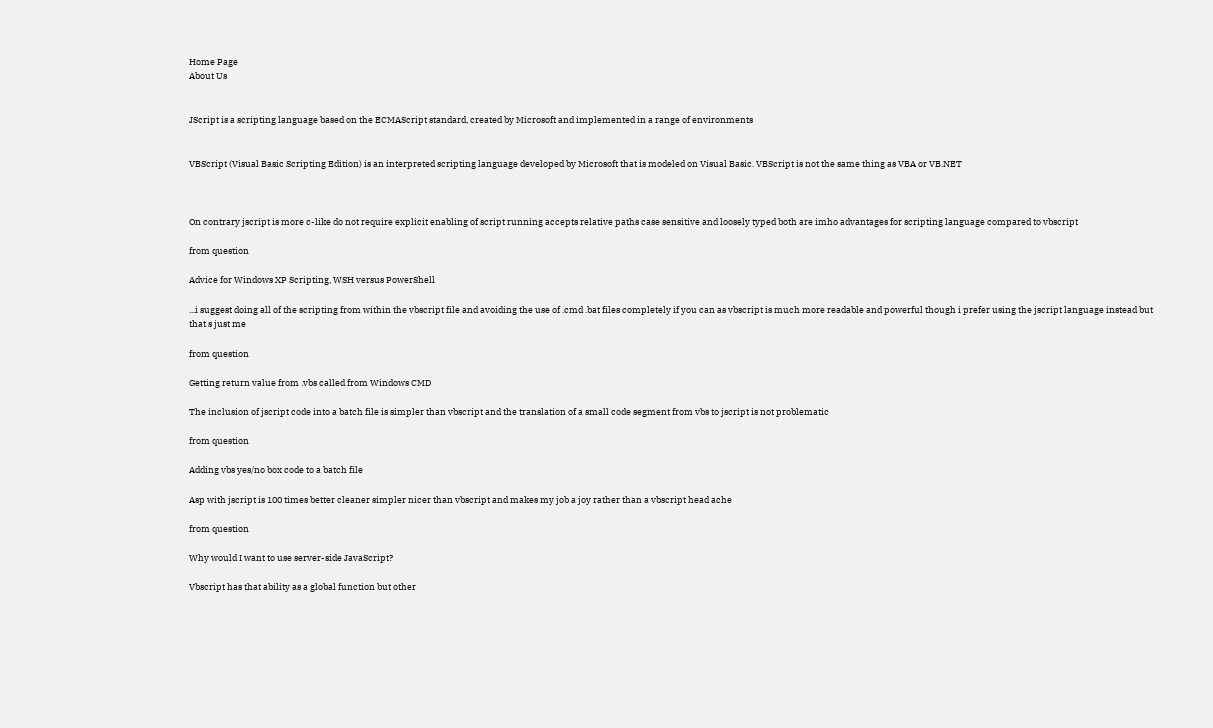Home Page
About Us


JScript is a scripting language based on the ECMAScript standard, created by Microsoft and implemented in a range of environments


VBScript (Visual Basic Scripting Edition) is an interpreted scripting language developed by Microsoft that is modeled on Visual Basic. VBScript is not the same thing as VBA or VB.NET



On contrary jscript is more c-like do not require explicit enabling of script running accepts relative paths case sensitive and loosely typed both are imho advantages for scripting language compared to vbscript

from question

Advice for Windows XP Scripting, WSH versus PowerShell

...i suggest doing all of the scripting from within the vbscript file and avoiding the use of .cmd .bat files completely if you can as vbscript is much more readable and powerful though i prefer using the jscript language instead but that s just me

from question

Getting return value from .vbs called from Windows CMD

The inclusion of jscript code into a batch file is simpler than vbscript and the translation of a small code segment from vbs to jscript is not problematic

from question

Adding vbs yes/no box code to a batch file

Asp with jscript is 100 times better cleaner simpler nicer than vbscript and makes my job a joy rather than a vbscript head ache

from question

Why would I want to use server-side JavaScript?

Vbscript has that ability as a global function but other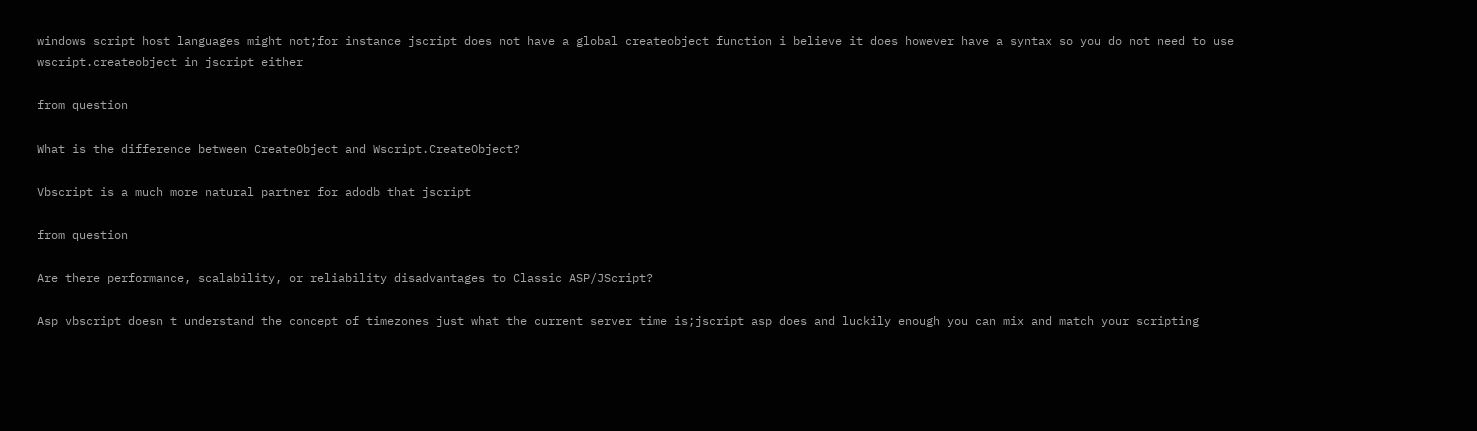windows script host languages might not;for instance jscript does not have a global createobject function i believe it does however have a syntax so you do not need to use wscript.createobject in jscript either

from question

What is the difference between CreateObject and Wscript.CreateObject?

Vbscript is a much more natural partner for adodb that jscript

from question

Are there performance, scalability, or reliability disadvantages to Classic ASP/JScript?

Asp vbscript doesn t understand the concept of timezones just what the current server time is;jscript asp does and luckily enough you can mix and match your scripting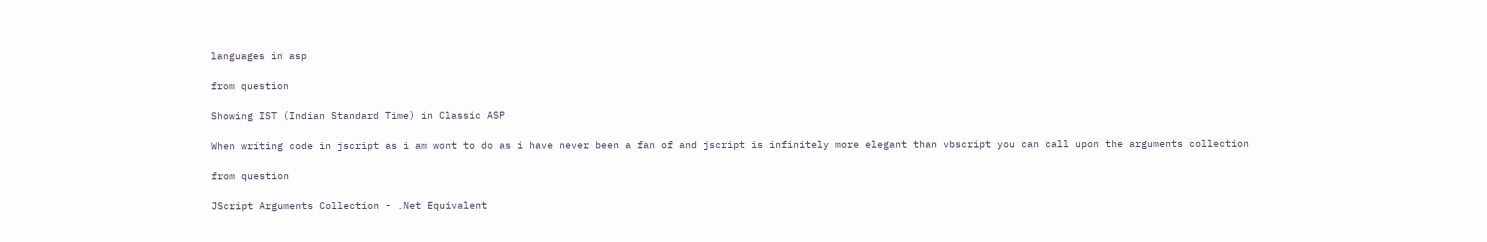languages in asp

from question

Showing IST (Indian Standard Time) in Classic ASP

When writing code in jscript as i am wont to do as i have never been a fan of and jscript is infinitely more elegant than vbscript you can call upon the arguments collection

from question

JScript Arguments Collection - .Net Equivalent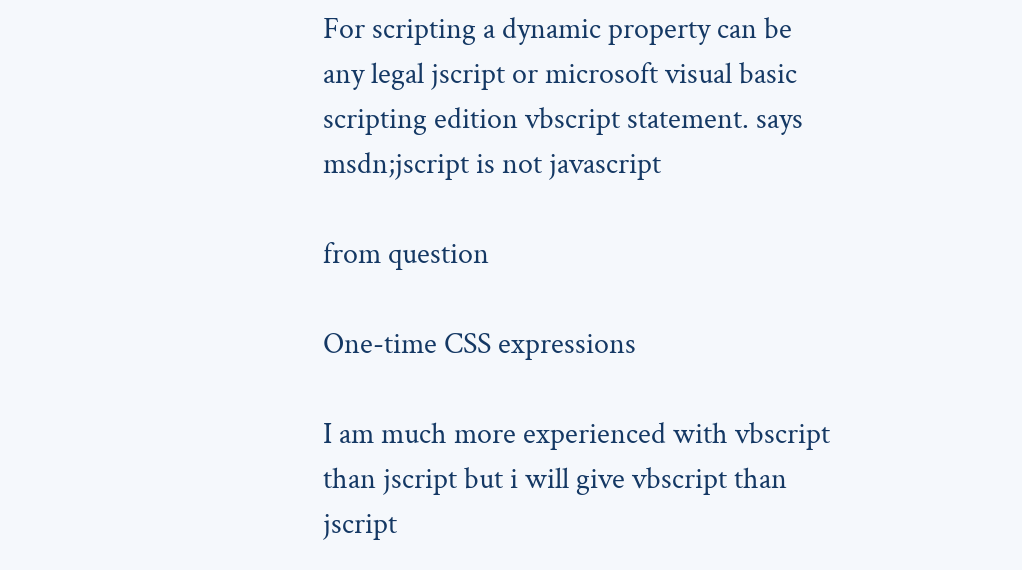For scripting a dynamic property can be any legal jscript or microsoft visual basic scripting edition vbscript statement. says msdn;jscript is not javascript

from question

One-time CSS expressions

I am much more experienced with vbscript than jscript but i will give vbscript than jscript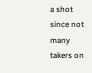a shot since not many takers on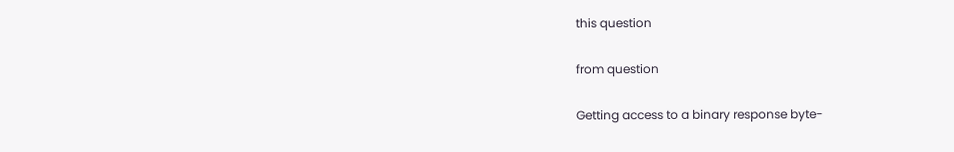this question

from question

Getting access to a binary response byte-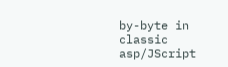by-byte in classic asp/JScript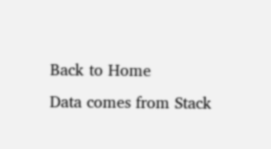Back to Home
Data comes from Stack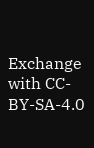Exchange with CC-BY-SA-4.0